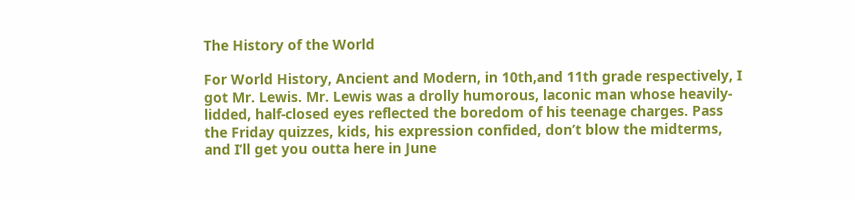The History of the World

For World History, Ancient and Modern, in 10th,and 11th grade respectively, I got Mr. Lewis. Mr. Lewis was a drolly humorous, laconic man whose heavily-lidded, half-closed eyes reflected the boredom of his teenage charges. Pass the Friday quizzes, kids, his expression confided, don’t blow the midterms, and I’ll get you outta here in June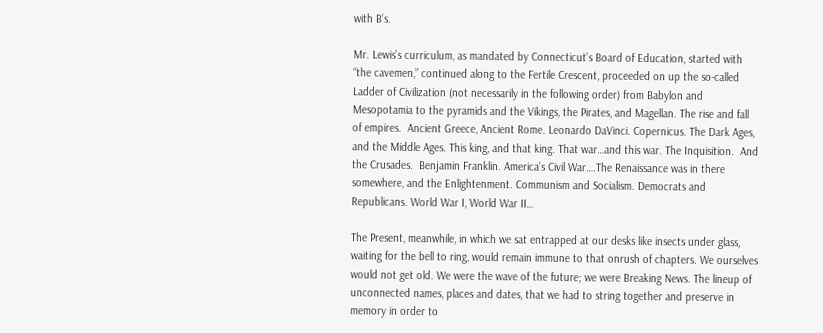with B’s.

Mr. Lewis’s curriculum, as mandated by Connecticut’s Board of Education, started with “the cavemen,” continued along to the Fertile Crescent, proceeded on up the so-called Ladder of Civilization (not necessarily in the following order) from Babylon and Mesopotamia to the pyramids and the Vikings, the Pirates, and Magellan. The rise and fall of empires.  Ancient Greece, Ancient Rome. Leonardo DaVinci. Copernicus. The Dark Ages, and the Middle Ages. This king, and that king. That war…and this war. The Inquisition.  And the Crusades.  Benjamin Franklin. America’s Civil War….The Renaissance was in there somewhere, and the Enlightenment. Communism and Socialism. Democrats and Republicans. World War I, World War II…

The Present, meanwhile, in which we sat entrapped at our desks like insects under glass, waiting for the bell to ring, would remain immune to that onrush of chapters. We ourselves would not get old. We were the wave of the future; we were Breaking News. The lineup of unconnected names, places and dates, that we had to string together and preserve in memory in order to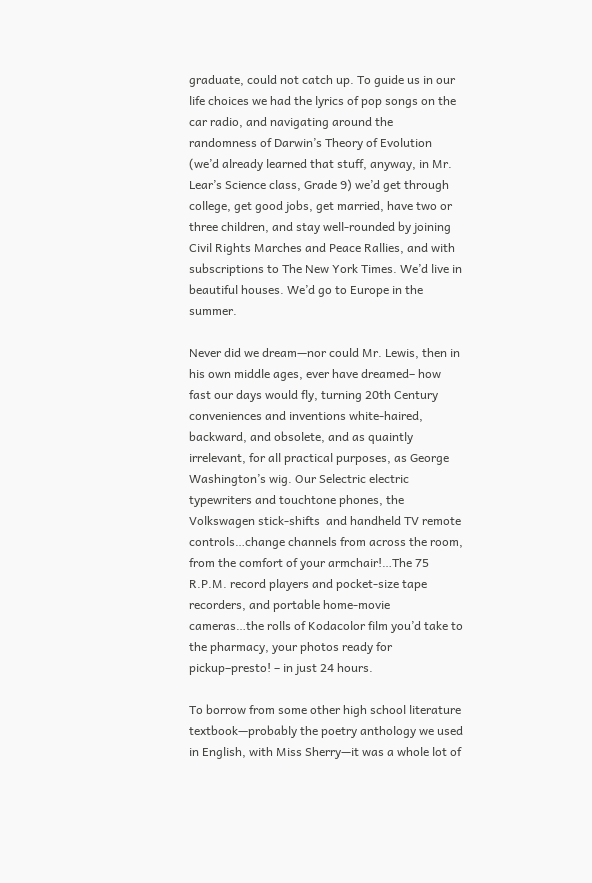graduate, could not catch up. To guide us in our life choices we had the lyrics of pop songs on the car radio, and navigating around the randomness of Darwin’s Theory of Evolution (we’d already learned that stuff, anyway, in Mr. Lear’s Science class, Grade 9) we’d get through college, get good jobs, get married, have two or three children, and stay well-rounded by joining Civil Rights Marches and Peace Rallies, and with subscriptions to The New York Times. We’d live in beautiful houses. We’d go to Europe in the summer.

Never did we dream—nor could Mr. Lewis, then in his own middle ages, ever have dreamed– how fast our days would fly, turning 20th Century conveniences and inventions white-haired, backward, and obsolete, and as quaintly irrelevant, for all practical purposes, as George Washington’s wig. Our Selectric electric typewriters and touchtone phones, the Volkswagen stick-shifts  and handheld TV remote controls…change channels from across the room, from the comfort of your armchair!…The 75 R.P.M. record players and pocket-size tape recorders, and portable home-movie cameras…the rolls of Kodacolor film you’d take to the pharmacy, your photos ready for pickup–presto! – in just 24 hours.

To borrow from some other high school literature textbook—probably the poetry anthology we used in English, with Miss Sherry—it was a whole lot of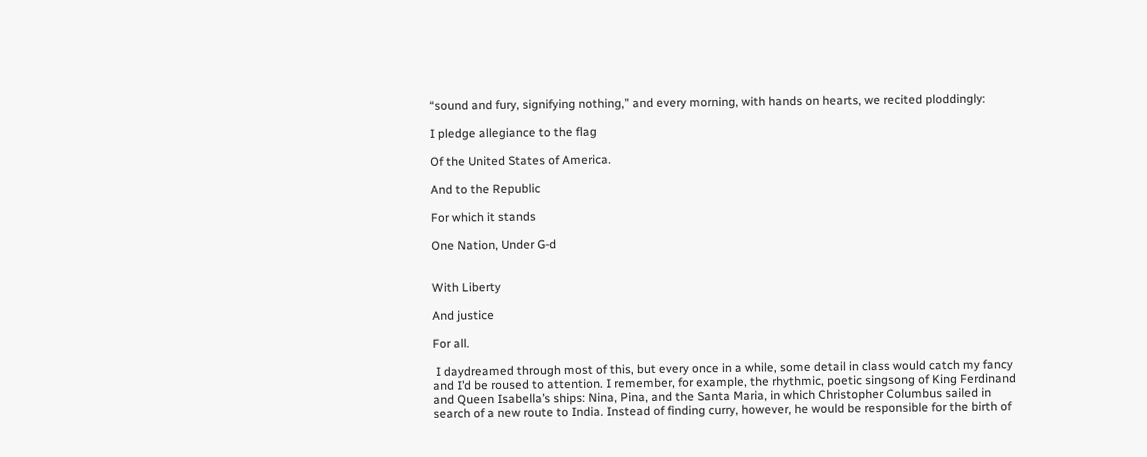“sound and fury, signifying nothing,” and every morning, with hands on hearts, we recited ploddingly:

I pledge allegiance to the flag

Of the United States of America.

And to the Republic

For which it stands

One Nation, Under G-d


With Liberty

And justice

For all.

 I daydreamed through most of this, but every once in a while, some detail in class would catch my fancy and I’d be roused to attention. I remember, for example, the rhythmic, poetic singsong of King Ferdinand and Queen Isabella’s ships: Nina, Pina, and the Santa Maria, in which Christopher Columbus sailed in search of a new route to India. Instead of finding curry, however, he would be responsible for the birth of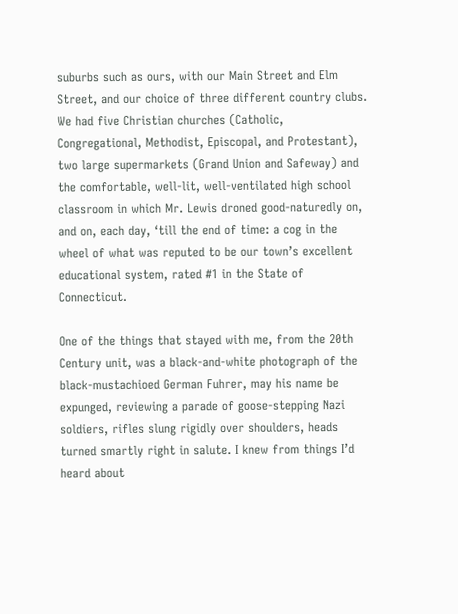suburbs such as ours, with our Main Street and Elm Street, and our choice of three different country clubs. We had five Christian churches (Catholic, Congregational, Methodist, Episcopal, and Protestant), two large supermarkets (Grand Union and Safeway) and the comfortable, well-lit, well-ventilated high school classroom in which Mr. Lewis droned good-naturedly on, and on, each day, ‘till the end of time: a cog in the wheel of what was reputed to be our town’s excellent educational system, rated #1 in the State of Connecticut.

One of the things that stayed with me, from the 20th Century unit, was a black-and-white photograph of the black-mustachioed German Fuhrer, may his name be expunged, reviewing a parade of goose-stepping Nazi soldiers, rifles slung rigidly over shoulders, heads turned smartly right in salute. I knew from things I’d heard about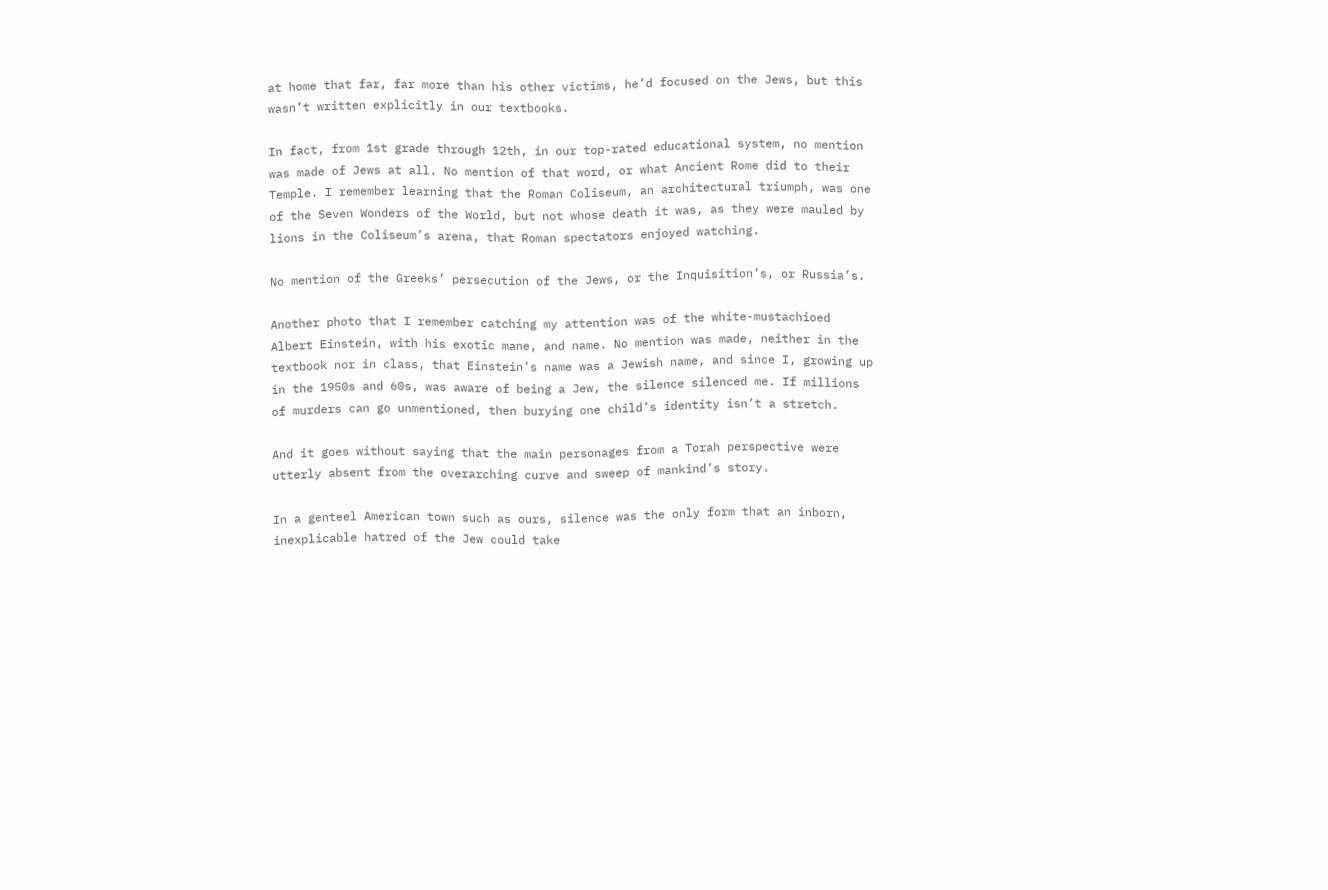at home that far, far more than his other victims, he’d focused on the Jews, but this wasn’t written explicitly in our textbooks.

In fact, from 1st grade through 12th, in our top-rated educational system, no mention was made of Jews at all. No mention of that word, or what Ancient Rome did to their Temple. I remember learning that the Roman Coliseum, an architectural triumph, was one of the Seven Wonders of the World, but not whose death it was, as they were mauled by lions in the Coliseum’s arena, that Roman spectators enjoyed watching.

No mention of the Greeks’ persecution of the Jews, or the Inquisition’s, or Russia’s.

Another photo that I remember catching my attention was of the white-mustachioed Albert Einstein, with his exotic mane, and name. No mention was made, neither in the textbook nor in class, that Einstein’s name was a Jewish name, and since I, growing up in the 1950s and 60s, was aware of being a Jew, the silence silenced me. If millions of murders can go unmentioned, then burying one child’s identity isn’t a stretch.

And it goes without saying that the main personages from a Torah perspective were utterly absent from the overarching curve and sweep of mankind’s story.

In a genteel American town such as ours, silence was the only form that an inborn, inexplicable hatred of the Jew could take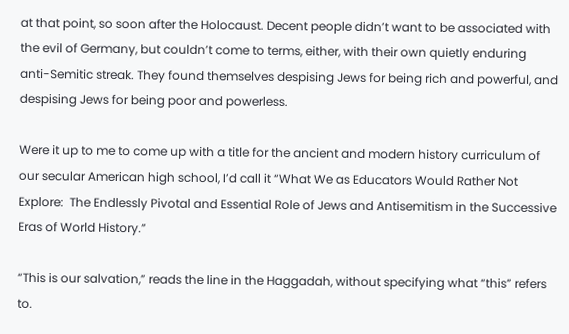at that point, so soon after the Holocaust. Decent people didn’t want to be associated with the evil of Germany, but couldn’t come to terms, either, with their own quietly enduring anti-Semitic streak. They found themselves despising Jews for being rich and powerful, and despising Jews for being poor and powerless.

Were it up to me to come up with a title for the ancient and modern history curriculum of our secular American high school, I’d call it “What We as Educators Would Rather Not Explore:  The Endlessly Pivotal and Essential Role of Jews and Antisemitism in the Successive Eras of World History.”

“This is our salvation,” reads the line in the Haggadah, without specifying what “this” refers to.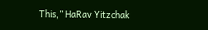This,” HaRav Yitzchak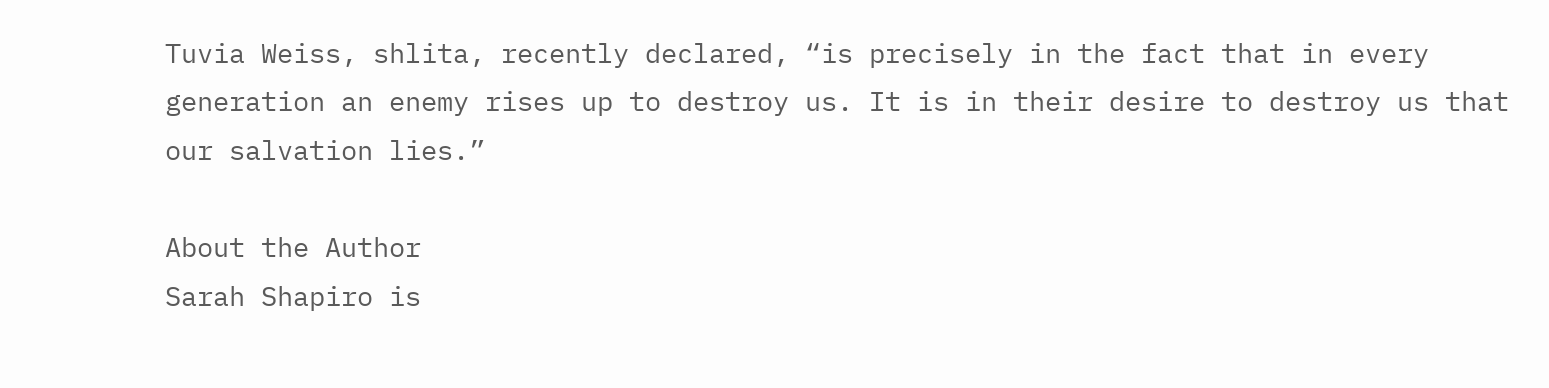Tuvia Weiss, shlita, recently declared, “is precisely in the fact that in every generation an enemy rises up to destroy us. It is in their desire to destroy us that our salvation lies.”

About the Author
Sarah Shapiro is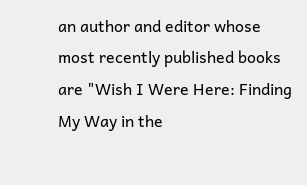an author and editor whose most recently published books are "Wish I Were Here: Finding My Way in the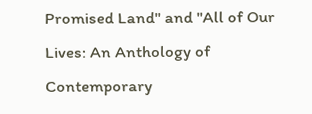Promised Land" and "All of Our Lives: An Anthology of Contemporary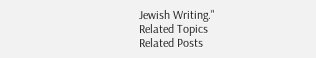Jewish Writing."
Related Topics
Related Posts